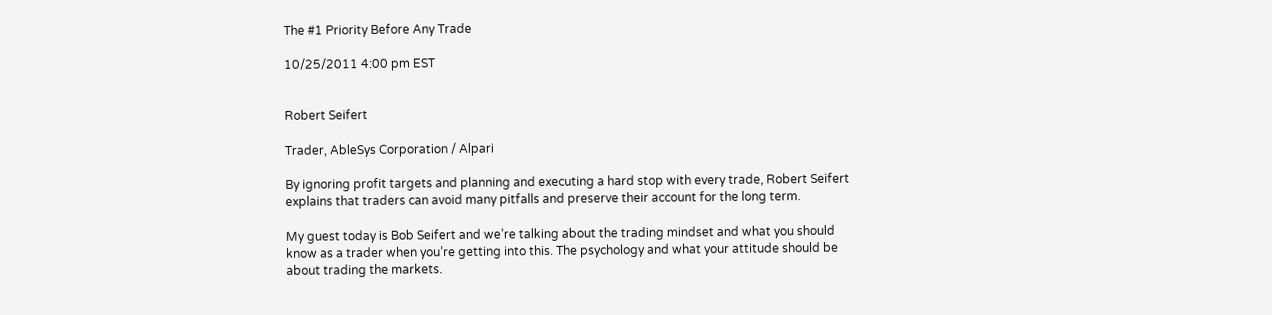The #1 Priority Before Any Trade

10/25/2011 4:00 pm EST


Robert Seifert

Trader, AbleSys Corporation / Alpari

By ignoring profit targets and planning and executing a hard stop with every trade, Robert Seifert explains that traders can avoid many pitfalls and preserve their account for the long term.

My guest today is Bob Seifert and we’re talking about the trading mindset and what you should know as a trader when you’re getting into this. The psychology and what your attitude should be about trading the markets.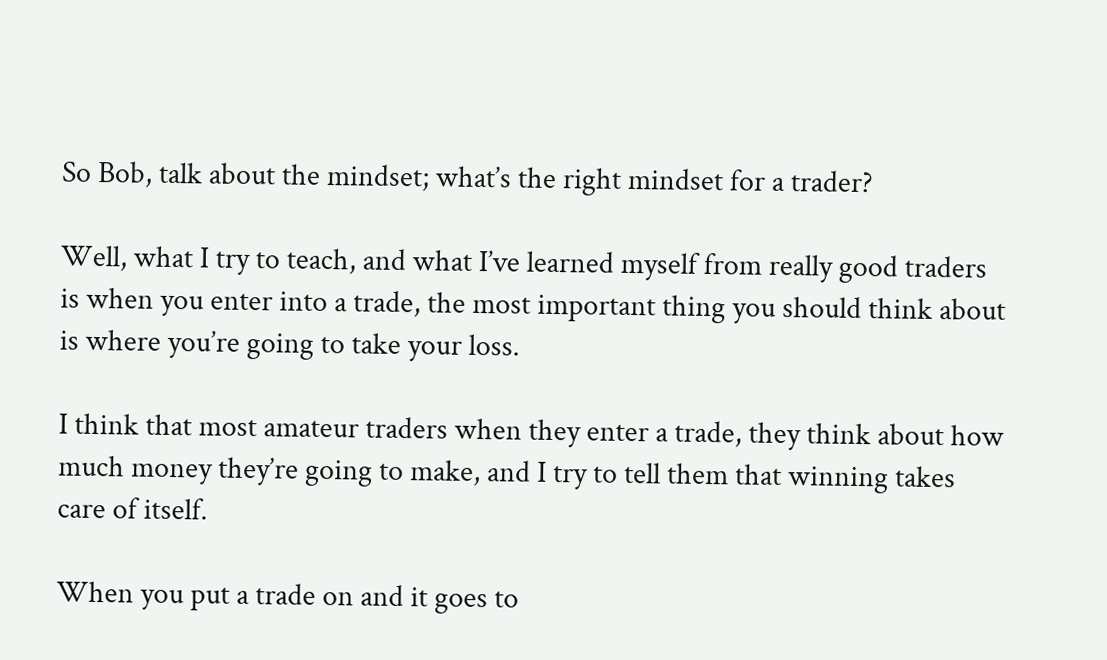So Bob, talk about the mindset; what’s the right mindset for a trader?

Well, what I try to teach, and what I’ve learned myself from really good traders is when you enter into a trade, the most important thing you should think about is where you’re going to take your loss.

I think that most amateur traders when they enter a trade, they think about how much money they’re going to make, and I try to tell them that winning takes care of itself.

When you put a trade on and it goes to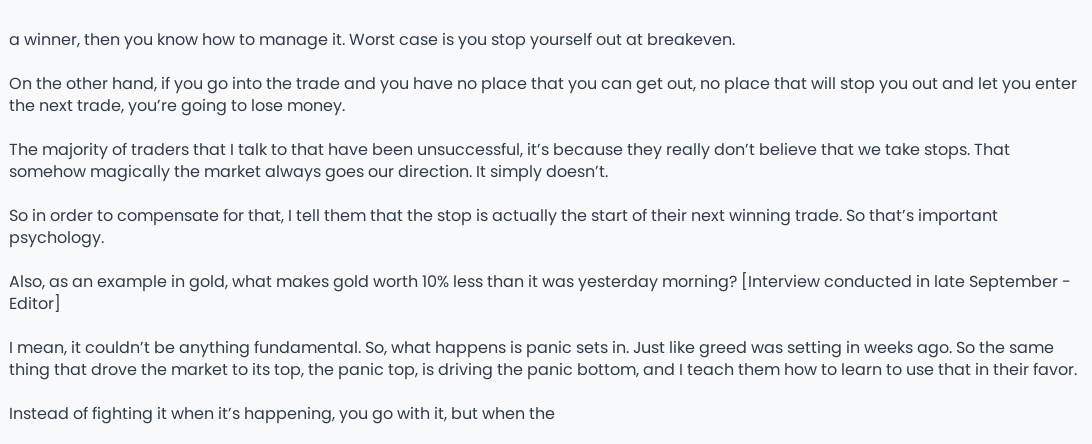a winner, then you know how to manage it. Worst case is you stop yourself out at breakeven.

On the other hand, if you go into the trade and you have no place that you can get out, no place that will stop you out and let you enter the next trade, you’re going to lose money.

The majority of traders that I talk to that have been unsuccessful, it’s because they really don’t believe that we take stops. That somehow magically the market always goes our direction. It simply doesn’t.

So in order to compensate for that, I tell them that the stop is actually the start of their next winning trade. So that’s important psychology.

Also, as an example in gold, what makes gold worth 10% less than it was yesterday morning? [Interview conducted in late September - Editor]

I mean, it couldn’t be anything fundamental. So, what happens is panic sets in. Just like greed was setting in weeks ago. So the same thing that drove the market to its top, the panic top, is driving the panic bottom, and I teach them how to learn to use that in their favor.

Instead of fighting it when it’s happening, you go with it, but when the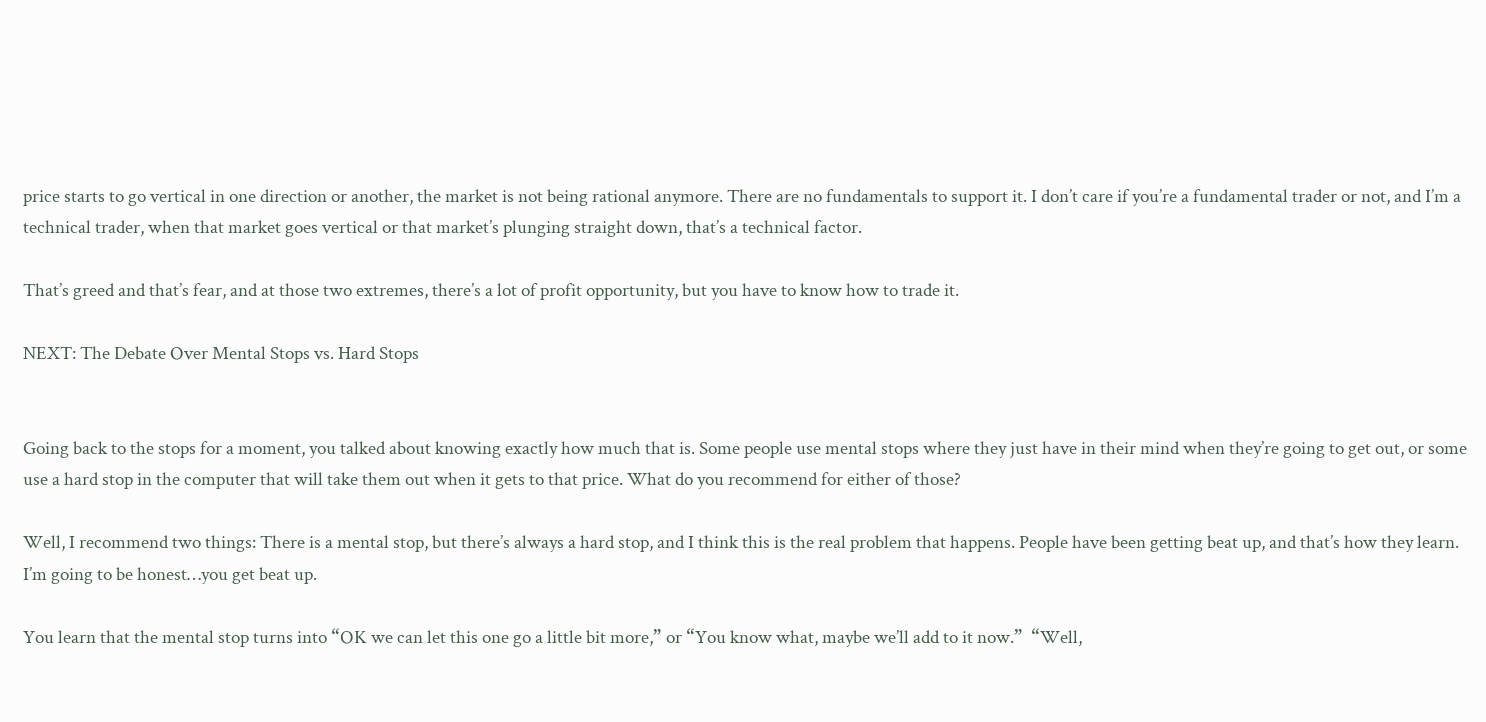price starts to go vertical in one direction or another, the market is not being rational anymore. There are no fundamentals to support it. I don’t care if you’re a fundamental trader or not, and I’m a technical trader, when that market goes vertical or that market’s plunging straight down, that’s a technical factor.

That’s greed and that’s fear, and at those two extremes, there’s a lot of profit opportunity, but you have to know how to trade it.

NEXT: The Debate Over Mental Stops vs. Hard Stops


Going back to the stops for a moment, you talked about knowing exactly how much that is. Some people use mental stops where they just have in their mind when they’re going to get out, or some use a hard stop in the computer that will take them out when it gets to that price. What do you recommend for either of those?

Well, I recommend two things: There is a mental stop, but there’s always a hard stop, and I think this is the real problem that happens. People have been getting beat up, and that’s how they learn. I’m going to be honest…you get beat up.

You learn that the mental stop turns into “OK we can let this one go a little bit more,” or “You know what, maybe we’ll add to it now.”  “Well,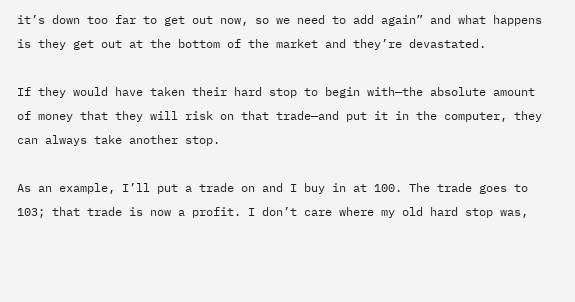it’s down too far to get out now, so we need to add again” and what happens is they get out at the bottom of the market and they’re devastated.

If they would have taken their hard stop to begin with—the absolute amount of money that they will risk on that trade—and put it in the computer, they can always take another stop.

As an example, I’ll put a trade on and I buy in at 100. The trade goes to 103; that trade is now a profit. I don’t care where my old hard stop was,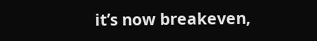it’s now breakeven,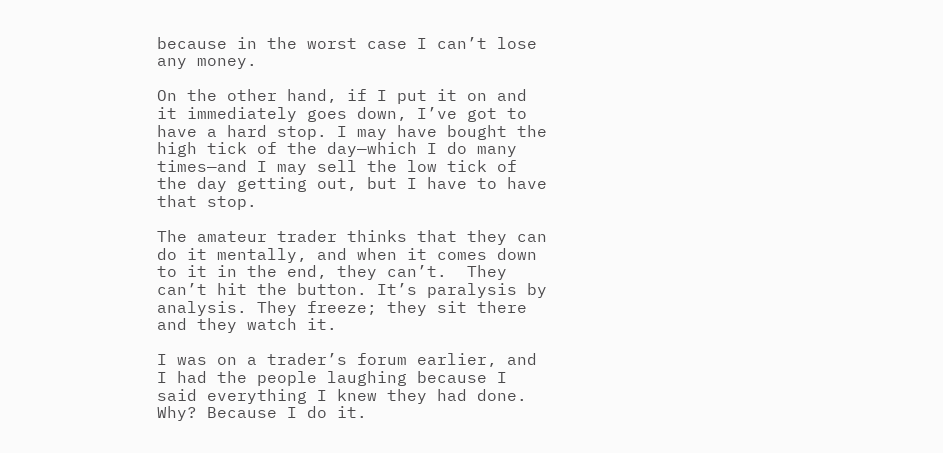because in the worst case I can’t lose any money.

On the other hand, if I put it on and it immediately goes down, I’ve got to have a hard stop. I may have bought the high tick of the day—which I do many times—and I may sell the low tick of the day getting out, but I have to have that stop.

The amateur trader thinks that they can do it mentally, and when it comes down to it in the end, they can’t.  They can’t hit the button. It’s paralysis by analysis. They freeze; they sit there and they watch it.

I was on a trader’s forum earlier, and I had the people laughing because I said everything I knew they had done.  Why? Because I do it.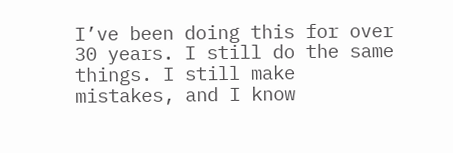I’ve been doing this for over 30 years. I still do the same things. I still make mistakes, and I know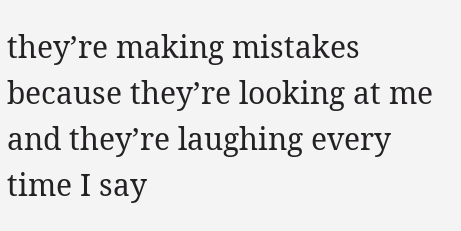they’re making mistakes because they’re looking at me and they’re laughing every time I say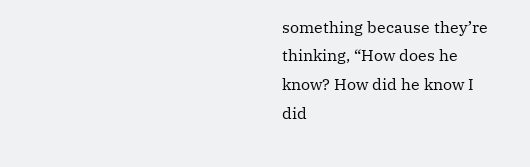something because they’re thinking, “How does he know? How did he know I did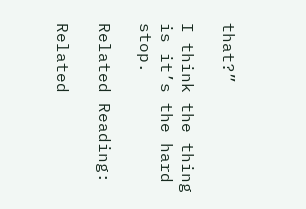that?”

I think the thing is it’s the hard stop.

Related Reading:

Related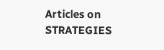Articles on STRATEGIES